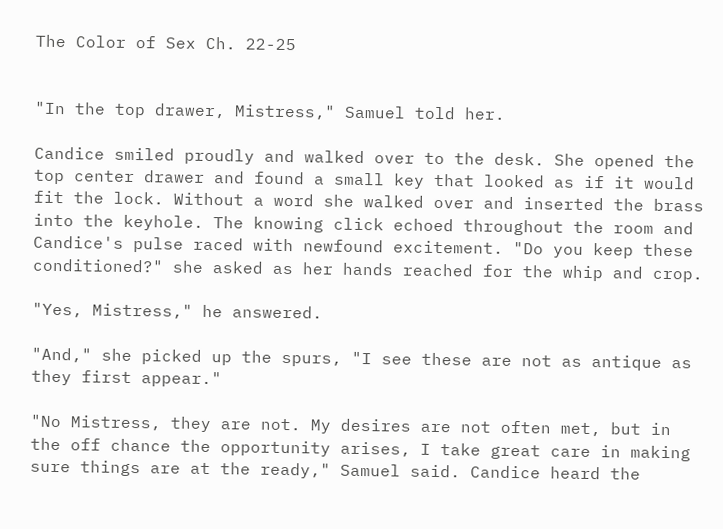The Color of Sex Ch. 22-25


"In the top drawer, Mistress," Samuel told her.

Candice smiled proudly and walked over to the desk. She opened the top center drawer and found a small key that looked as if it would fit the lock. Without a word she walked over and inserted the brass into the keyhole. The knowing click echoed throughout the room and Candice's pulse raced with newfound excitement. "Do you keep these conditioned?" she asked as her hands reached for the whip and crop.

"Yes, Mistress," he answered.

"And," she picked up the spurs, "I see these are not as antique as they first appear."

"No Mistress, they are not. My desires are not often met, but in the off chance the opportunity arises, I take great care in making sure things are at the ready," Samuel said. Candice heard the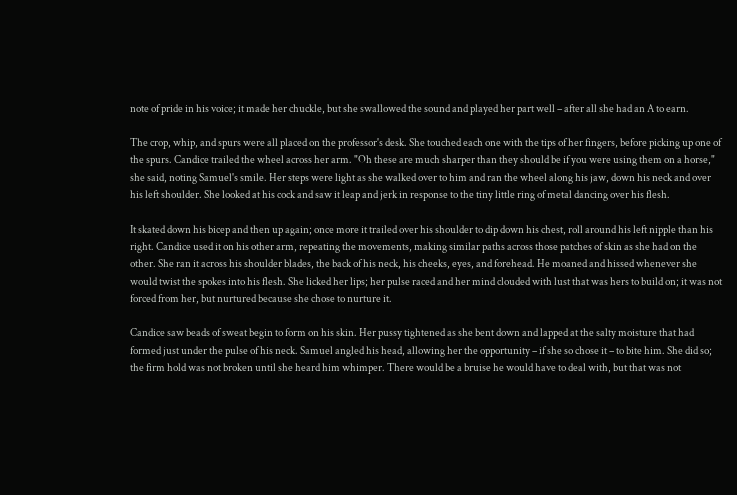note of pride in his voice; it made her chuckle, but she swallowed the sound and played her part well – after all she had an A to earn.

The crop, whip, and spurs were all placed on the professor's desk. She touched each one with the tips of her fingers, before picking up one of the spurs. Candice trailed the wheel across her arm. "Oh these are much sharper than they should be if you were using them on a horse," she said, noting Samuel's smile. Her steps were light as she walked over to him and ran the wheel along his jaw, down his neck and over his left shoulder. She looked at his cock and saw it leap and jerk in response to the tiny little ring of metal dancing over his flesh.

It skated down his bicep and then up again; once more it trailed over his shoulder to dip down his chest, roll around his left nipple than his right. Candice used it on his other arm, repeating the movements, making similar paths across those patches of skin as she had on the other. She ran it across his shoulder blades, the back of his neck, his cheeks, eyes, and forehead. He moaned and hissed whenever she would twist the spokes into his flesh. She licked her lips; her pulse raced and her mind clouded with lust that was hers to build on; it was not forced from her, but nurtured because she chose to nurture it.

Candice saw beads of sweat begin to form on his skin. Her pussy tightened as she bent down and lapped at the salty moisture that had formed just under the pulse of his neck. Samuel angled his head, allowing her the opportunity – if she so chose it – to bite him. She did so; the firm hold was not broken until she heard him whimper. There would be a bruise he would have to deal with, but that was not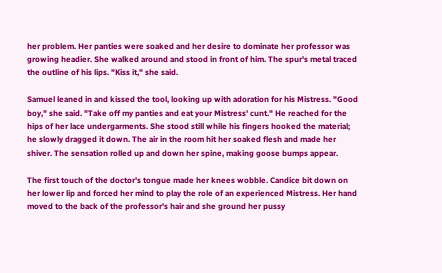her problem. Her panties were soaked and her desire to dominate her professor was growing headier. She walked around and stood in front of him. The spur's metal traced the outline of his lips. "Kiss it," she said.

Samuel leaned in and kissed the tool, looking up with adoration for his Mistress. "Good boy," she said. "Take off my panties and eat your Mistress' cunt." He reached for the hips of her lace undergarments. She stood still while his fingers hooked the material; he slowly dragged it down. The air in the room hit her soaked flesh and made her shiver. The sensation rolled up and down her spine, making goose bumps appear.

The first touch of the doctor's tongue made her knees wobble. Candice bit down on her lower lip and forced her mind to play the role of an experienced Mistress. Her hand moved to the back of the professor's hair and she ground her pussy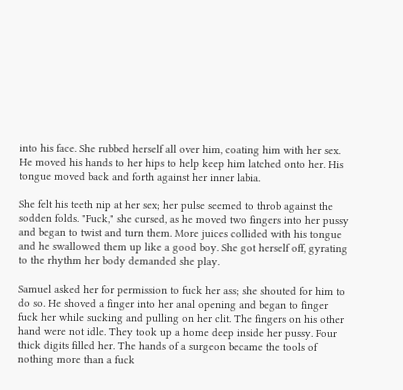into his face. She rubbed herself all over him, coating him with her sex. He moved his hands to her hips to help keep him latched onto her. His tongue moved back and forth against her inner labia.

She felt his teeth nip at her sex; her pulse seemed to throb against the sodden folds. "Fuck," she cursed, as he moved two fingers into her pussy and began to twist and turn them. More juices collided with his tongue and he swallowed them up like a good boy. She got herself off, gyrating to the rhythm her body demanded she play.

Samuel asked her for permission to fuck her ass; she shouted for him to do so. He shoved a finger into her anal opening and began to finger fuck her while sucking and pulling on her clit. The fingers on his other hand were not idle. They took up a home deep inside her pussy. Four thick digits filled her. The hands of a surgeon became the tools of nothing more than a fuck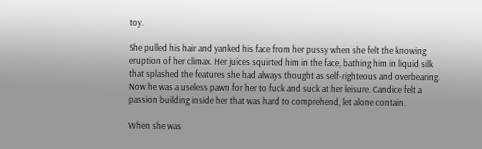toy.

She pulled his hair and yanked his face from her pussy when she felt the knowing eruption of her climax. Her juices squirted him in the face, bathing him in liquid silk that splashed the features she had always thought as self-righteous and overbearing. Now he was a useless pawn for her to fuck and suck at her leisure. Candice felt a passion building inside her that was hard to comprehend, let alone contain.

When she was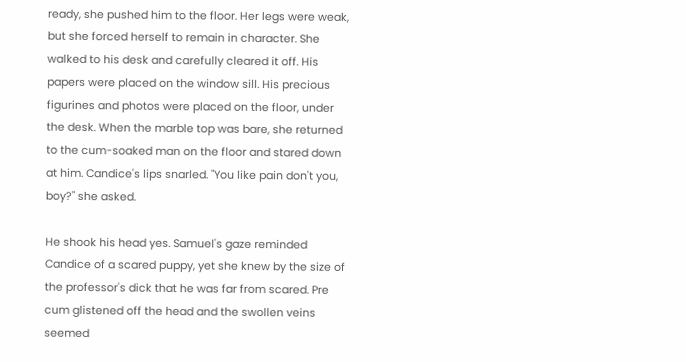ready, she pushed him to the floor. Her legs were weak, but she forced herself to remain in character. She walked to his desk and carefully cleared it off. His papers were placed on the window sill. His precious figurines and photos were placed on the floor, under the desk. When the marble top was bare, she returned to the cum-soaked man on the floor and stared down at him. Candice's lips snarled. "You like pain don't you, boy?" she asked.

He shook his head yes. Samuel's gaze reminded Candice of a scared puppy, yet she knew by the size of the professor's dick that he was far from scared. Pre cum glistened off the head and the swollen veins seemed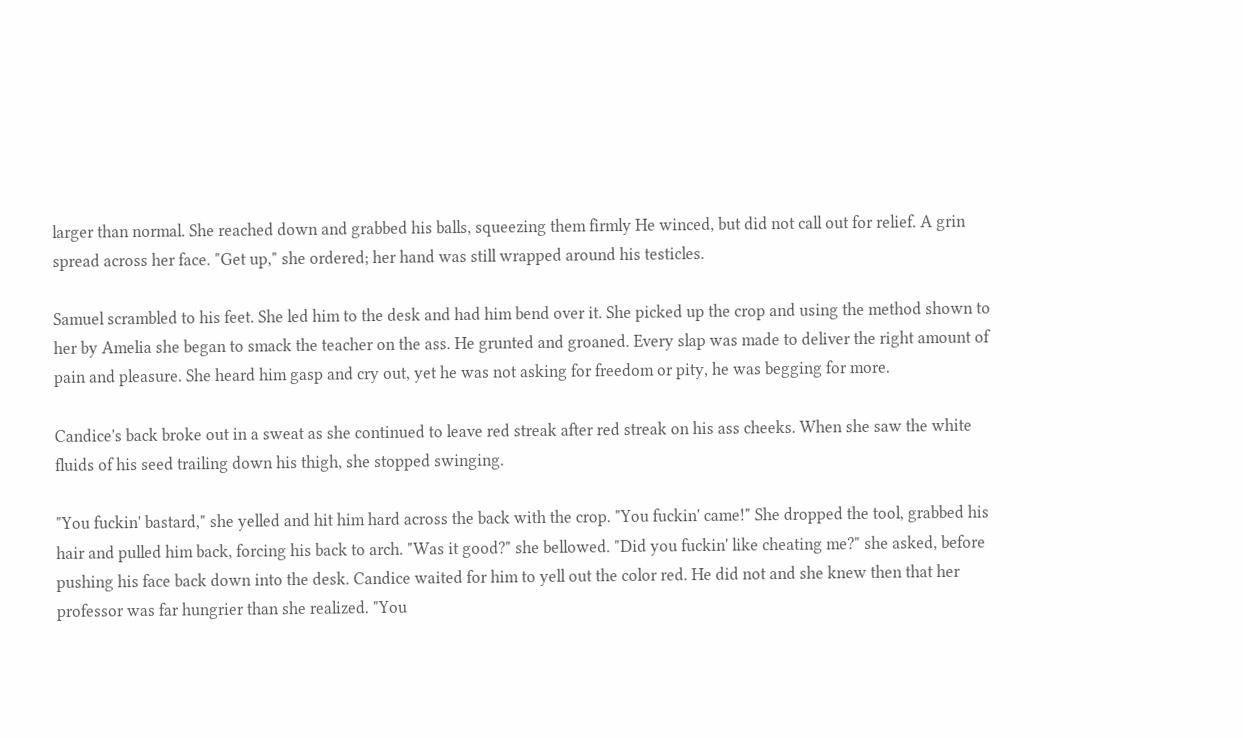larger than normal. She reached down and grabbed his balls, squeezing them firmly He winced, but did not call out for relief. A grin spread across her face. "Get up," she ordered; her hand was still wrapped around his testicles.

Samuel scrambled to his feet. She led him to the desk and had him bend over it. She picked up the crop and using the method shown to her by Amelia she began to smack the teacher on the ass. He grunted and groaned. Every slap was made to deliver the right amount of pain and pleasure. She heard him gasp and cry out, yet he was not asking for freedom or pity, he was begging for more.

Candice's back broke out in a sweat as she continued to leave red streak after red streak on his ass cheeks. When she saw the white fluids of his seed trailing down his thigh, she stopped swinging.

"You fuckin' bastard," she yelled and hit him hard across the back with the crop. "You fuckin' came!" She dropped the tool, grabbed his hair and pulled him back, forcing his back to arch. "Was it good?" she bellowed. "Did you fuckin' like cheating me?" she asked, before pushing his face back down into the desk. Candice waited for him to yell out the color red. He did not and she knew then that her professor was far hungrier than she realized. "You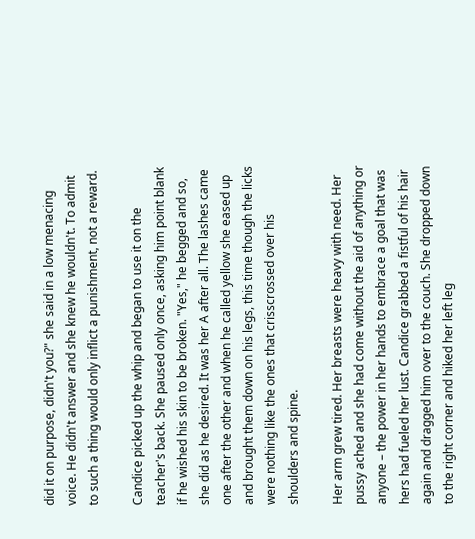did it on purpose, didn't you?" she said in a low menacing voice. He didn't answer and she knew he wouldn't. To admit to such a thing would only inflict a punishment, not a reward.

Candice picked up the whip and began to use it on the teacher's back. She paused only once, asking him point blank if he wished his skin to be broken. "Yes," he begged and so, she did as he desired. It was her A after all. The lashes came one after the other and when he called yellow she eased up and brought them down on his legs, this time though the licks were nothing like the ones that crisscrossed over his shoulders and spine.

Her arm grew tired. Her breasts were heavy with need. Her pussy ached and she had come without the aid of anything or anyone – the power in her hands to embrace a goal that was hers had fueled her lust. Candice grabbed a fistful of his hair again and dragged him over to the couch. She dropped down to the right corner and hiked her left leg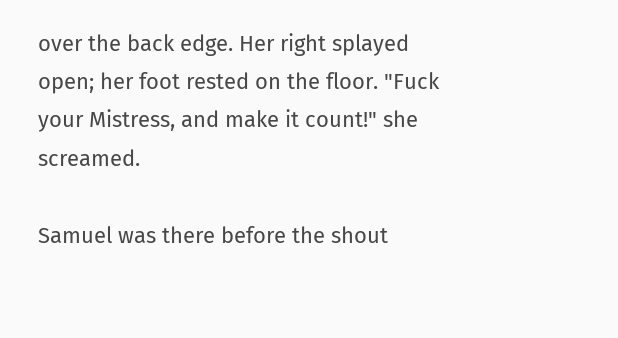over the back edge. Her right splayed open; her foot rested on the floor. "Fuck your Mistress, and make it count!" she screamed.

Samuel was there before the shout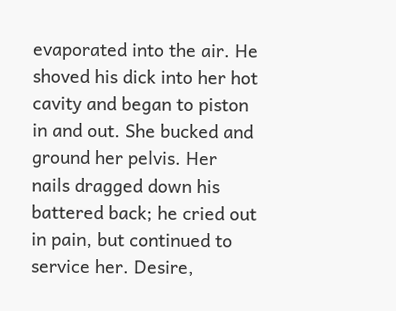evaporated into the air. He shoved his dick into her hot cavity and began to piston in and out. She bucked and ground her pelvis. Her nails dragged down his battered back; he cried out in pain, but continued to service her. Desire,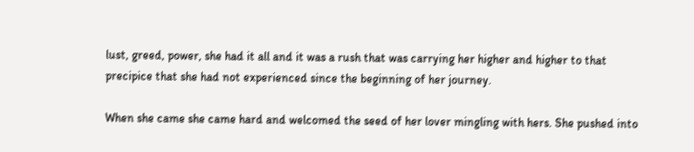lust, greed, power, she had it all and it was a rush that was carrying her higher and higher to that precipice that she had not experienced since the beginning of her journey.

When she came she came hard and welcomed the seed of her lover mingling with hers. She pushed into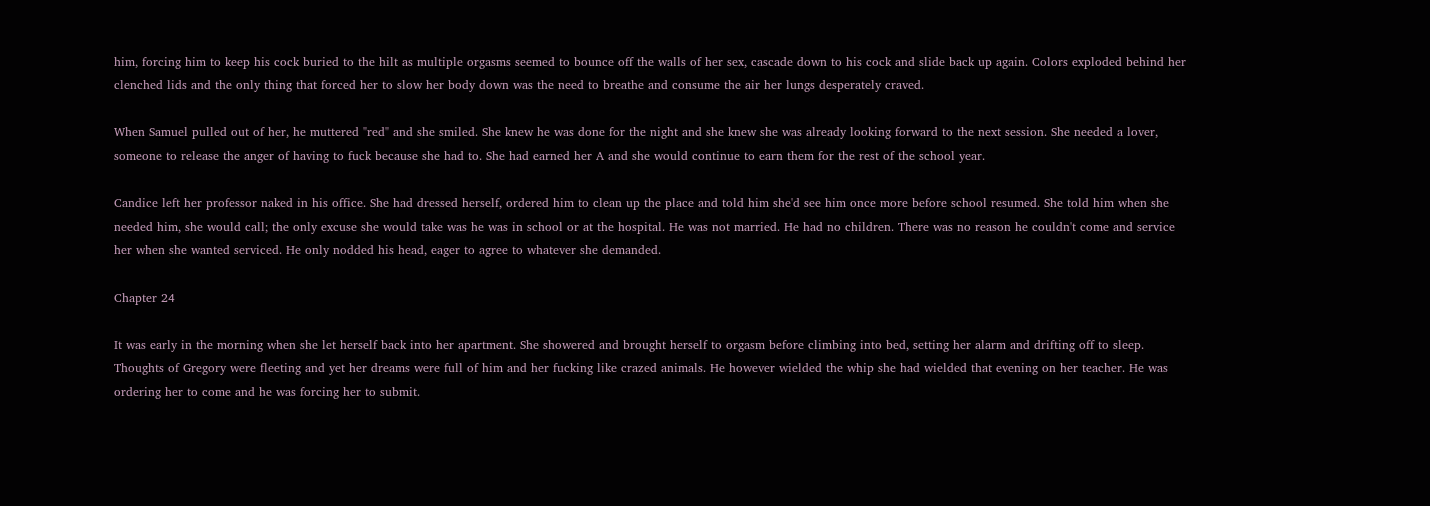him, forcing him to keep his cock buried to the hilt as multiple orgasms seemed to bounce off the walls of her sex, cascade down to his cock and slide back up again. Colors exploded behind her clenched lids and the only thing that forced her to slow her body down was the need to breathe and consume the air her lungs desperately craved.

When Samuel pulled out of her, he muttered "red" and she smiled. She knew he was done for the night and she knew she was already looking forward to the next session. She needed a lover, someone to release the anger of having to fuck because she had to. She had earned her A and she would continue to earn them for the rest of the school year.

Candice left her professor naked in his office. She had dressed herself, ordered him to clean up the place and told him she'd see him once more before school resumed. She told him when she needed him, she would call; the only excuse she would take was he was in school or at the hospital. He was not married. He had no children. There was no reason he couldn't come and service her when she wanted serviced. He only nodded his head, eager to agree to whatever she demanded.

Chapter 24

It was early in the morning when she let herself back into her apartment. She showered and brought herself to orgasm before climbing into bed, setting her alarm and drifting off to sleep. Thoughts of Gregory were fleeting and yet her dreams were full of him and her fucking like crazed animals. He however wielded the whip she had wielded that evening on her teacher. He was ordering her to come and he was forcing her to submit.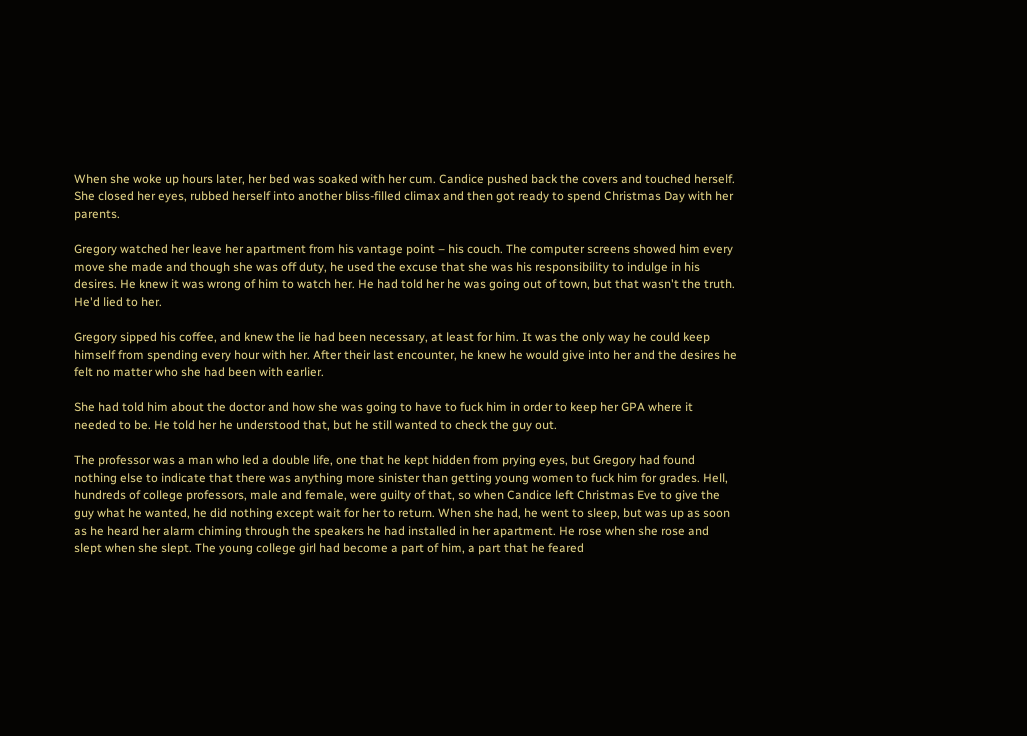When she woke up hours later, her bed was soaked with her cum. Candice pushed back the covers and touched herself. She closed her eyes, rubbed herself into another bliss-filled climax and then got ready to spend Christmas Day with her parents.

Gregory watched her leave her apartment from his vantage point – his couch. The computer screens showed him every move she made and though she was off duty, he used the excuse that she was his responsibility to indulge in his desires. He knew it was wrong of him to watch her. He had told her he was going out of town, but that wasn't the truth. He'd lied to her.

Gregory sipped his coffee, and knew the lie had been necessary, at least for him. It was the only way he could keep himself from spending every hour with her. After their last encounter, he knew he would give into her and the desires he felt no matter who she had been with earlier.

She had told him about the doctor and how she was going to have to fuck him in order to keep her GPA where it needed to be. He told her he understood that, but he still wanted to check the guy out.

The professor was a man who led a double life, one that he kept hidden from prying eyes, but Gregory had found nothing else to indicate that there was anything more sinister than getting young women to fuck him for grades. Hell, hundreds of college professors, male and female, were guilty of that, so when Candice left Christmas Eve to give the guy what he wanted, he did nothing except wait for her to return. When she had, he went to sleep, but was up as soon as he heard her alarm chiming through the speakers he had installed in her apartment. He rose when she rose and slept when she slept. The young college girl had become a part of him, a part that he feared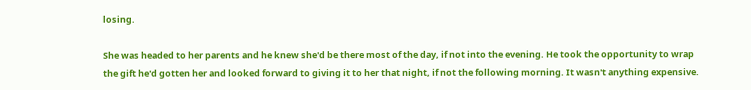losing.

She was headed to her parents and he knew she'd be there most of the day, if not into the evening. He took the opportunity to wrap the gift he'd gotten her and looked forward to giving it to her that night, if not the following morning. It wasn't anything expensive.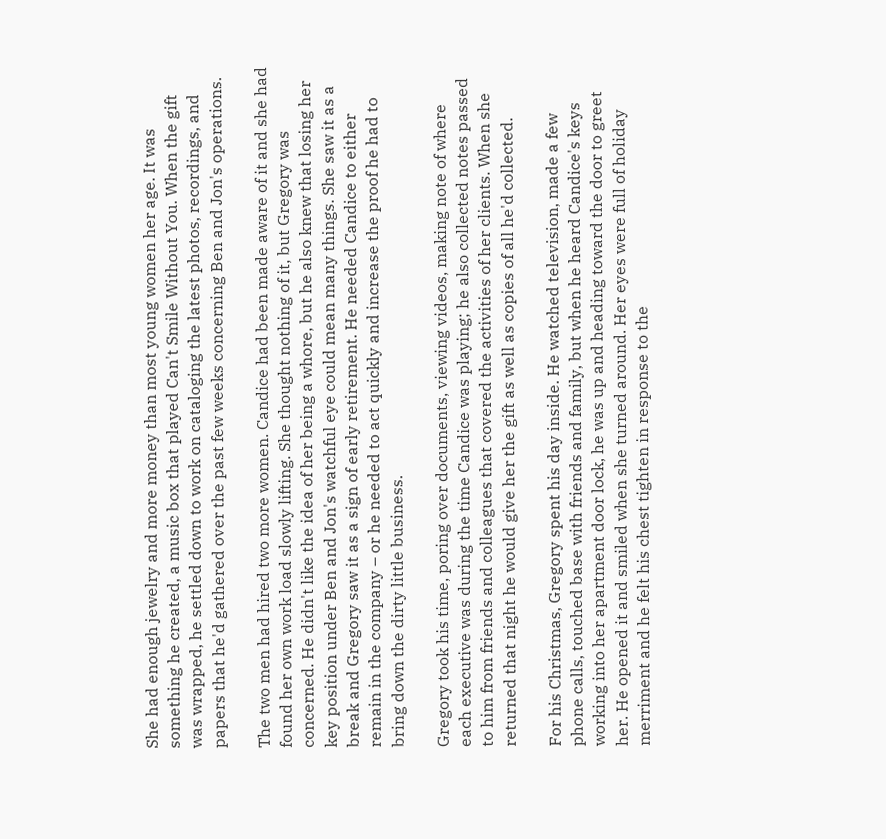She had enough jewelry and more money than most young women her age. It was something he created, a music box that played Can't Smile Without You. When the gift was wrapped, he settled down to work on cataloging the latest photos, recordings, and papers that he'd gathered over the past few weeks concerning Ben and Jon's operations.

The two men had hired two more women. Candice had been made aware of it and she had found her own work load slowly lifting. She thought nothing of it, but Gregory was concerned. He didn't like the idea of her being a whore, but he also knew that losing her key position under Ben and Jon's watchful eye could mean many things. She saw it as a break and Gregory saw it as a sign of early retirement. He needed Candice to either remain in the company – or he needed to act quickly and increase the proof he had to bring down the dirty little business.

Gregory took his time, poring over documents, viewing videos, making note of where each executive was during the time Candice was playing; he also collected notes passed to him from friends and colleagues that covered the activities of her clients. When she returned that night he would give her the gift as well as copies of all he'd collected.

For his Christmas, Gregory spent his day inside. He watched television, made a few phone calls, touched base with friends and family, but when he heard Candice's keys working into her apartment door lock, he was up and heading toward the door to greet her. He opened it and smiled when she turned around. Her eyes were full of holiday merriment and he felt his chest tighten in response to the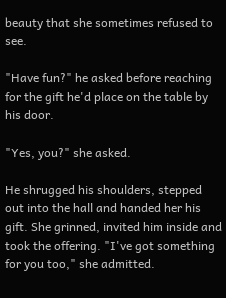beauty that she sometimes refused to see.

"Have fun?" he asked before reaching for the gift he'd place on the table by his door.

"Yes, you?" she asked.

He shrugged his shoulders, stepped out into the hall and handed her his gift. She grinned, invited him inside and took the offering. "I've got something for you too," she admitted.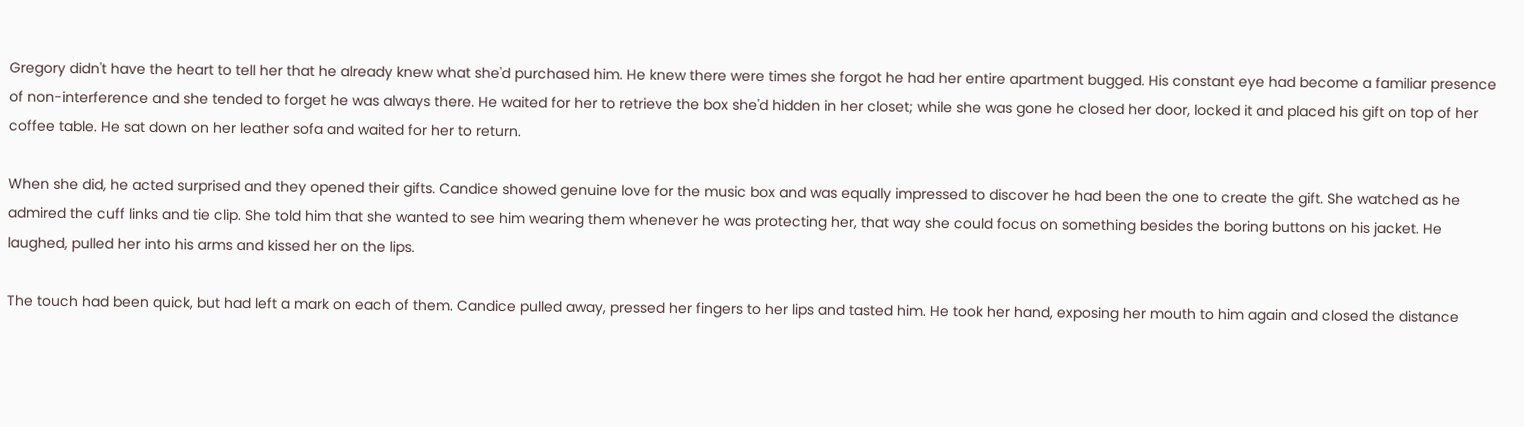Gregory didn't have the heart to tell her that he already knew what she'd purchased him. He knew there were times she forgot he had her entire apartment bugged. His constant eye had become a familiar presence of non-interference and she tended to forget he was always there. He waited for her to retrieve the box she'd hidden in her closet; while she was gone he closed her door, locked it and placed his gift on top of her coffee table. He sat down on her leather sofa and waited for her to return.

When she did, he acted surprised and they opened their gifts. Candice showed genuine love for the music box and was equally impressed to discover he had been the one to create the gift. She watched as he admired the cuff links and tie clip. She told him that she wanted to see him wearing them whenever he was protecting her, that way she could focus on something besides the boring buttons on his jacket. He laughed, pulled her into his arms and kissed her on the lips.

The touch had been quick, but had left a mark on each of them. Candice pulled away, pressed her fingers to her lips and tasted him. He took her hand, exposing her mouth to him again and closed the distance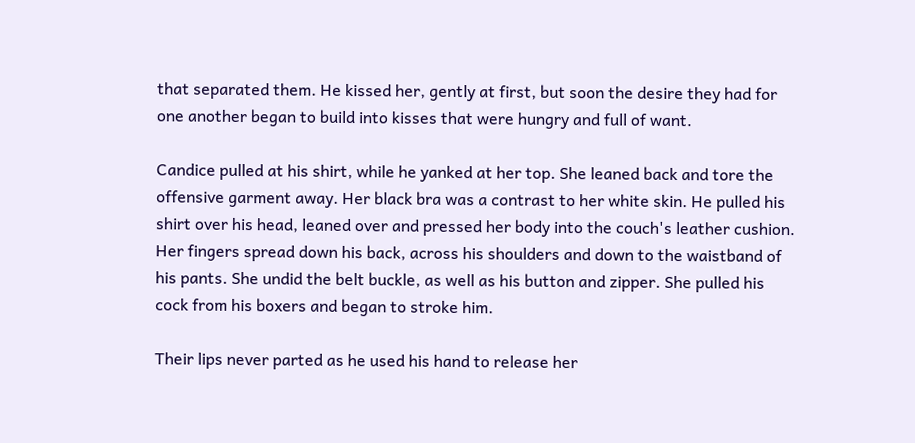that separated them. He kissed her, gently at first, but soon the desire they had for one another began to build into kisses that were hungry and full of want.

Candice pulled at his shirt, while he yanked at her top. She leaned back and tore the offensive garment away. Her black bra was a contrast to her white skin. He pulled his shirt over his head, leaned over and pressed her body into the couch's leather cushion. Her fingers spread down his back, across his shoulders and down to the waistband of his pants. She undid the belt buckle, as well as his button and zipper. She pulled his cock from his boxers and began to stroke him.

Their lips never parted as he used his hand to release her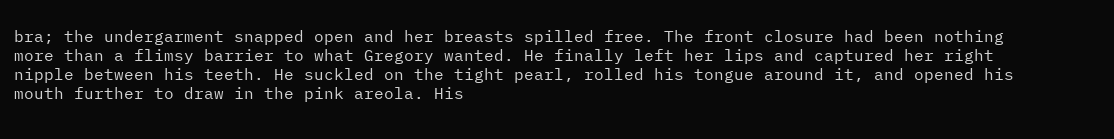bra; the undergarment snapped open and her breasts spilled free. The front closure had been nothing more than a flimsy barrier to what Gregory wanted. He finally left her lips and captured her right nipple between his teeth. He suckled on the tight pearl, rolled his tongue around it, and opened his mouth further to draw in the pink areola. His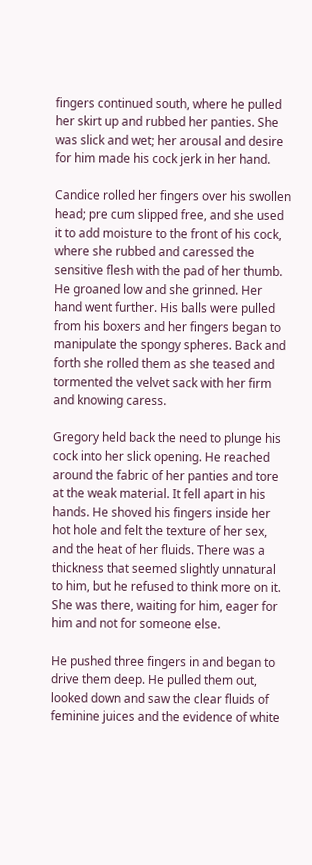fingers continued south, where he pulled her skirt up and rubbed her panties. She was slick and wet; her arousal and desire for him made his cock jerk in her hand.

Candice rolled her fingers over his swollen head; pre cum slipped free, and she used it to add moisture to the front of his cock, where she rubbed and caressed the sensitive flesh with the pad of her thumb. He groaned low and she grinned. Her hand went further. His balls were pulled from his boxers and her fingers began to manipulate the spongy spheres. Back and forth she rolled them as she teased and tormented the velvet sack with her firm and knowing caress.

Gregory held back the need to plunge his cock into her slick opening. He reached around the fabric of her panties and tore at the weak material. It fell apart in his hands. He shoved his fingers inside her hot hole and felt the texture of her sex, and the heat of her fluids. There was a thickness that seemed slightly unnatural to him, but he refused to think more on it. She was there, waiting for him, eager for him and not for someone else.

He pushed three fingers in and began to drive them deep. He pulled them out, looked down and saw the clear fluids of feminine juices and the evidence of white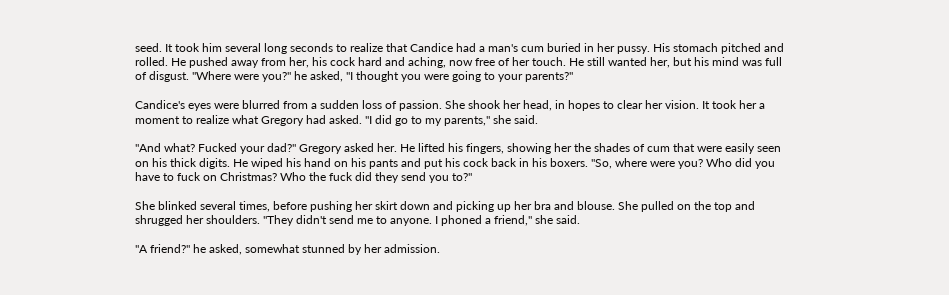seed. It took him several long seconds to realize that Candice had a man's cum buried in her pussy. His stomach pitched and rolled. He pushed away from her, his cock hard and aching, now free of her touch. He still wanted her, but his mind was full of disgust. "Where were you?" he asked, "I thought you were going to your parents?"

Candice's eyes were blurred from a sudden loss of passion. She shook her head, in hopes to clear her vision. It took her a moment to realize what Gregory had asked. "I did go to my parents," she said.

"And what? Fucked your dad?" Gregory asked her. He lifted his fingers, showing her the shades of cum that were easily seen on his thick digits. He wiped his hand on his pants and put his cock back in his boxers. "So, where were you? Who did you have to fuck on Christmas? Who the fuck did they send you to?"

She blinked several times, before pushing her skirt down and picking up her bra and blouse. She pulled on the top and shrugged her shoulders. "They didn't send me to anyone. I phoned a friend," she said.

"A friend?" he asked, somewhat stunned by her admission.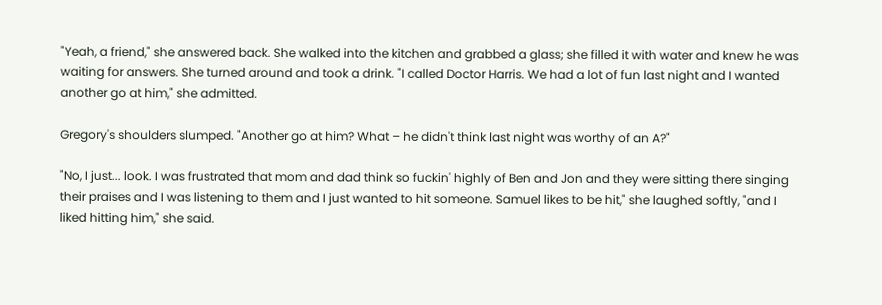"Yeah, a friend," she answered back. She walked into the kitchen and grabbed a glass; she filled it with water and knew he was waiting for answers. She turned around and took a drink. "I called Doctor Harris. We had a lot of fun last night and I wanted another go at him," she admitted.

Gregory's shoulders slumped. "Another go at him? What – he didn't think last night was worthy of an A?"

"No, I just... look. I was frustrated that mom and dad think so fuckin' highly of Ben and Jon and they were sitting there singing their praises and I was listening to them and I just wanted to hit someone. Samuel likes to be hit," she laughed softly, "and I liked hitting him," she said.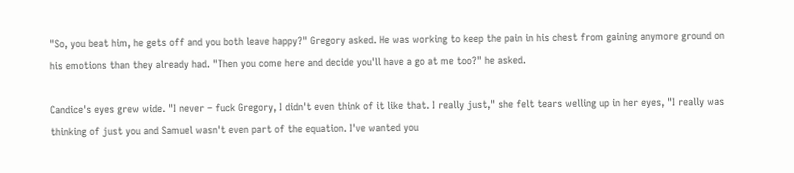"So, you beat him, he gets off and you both leave happy?" Gregory asked. He was working to keep the pain in his chest from gaining anymore ground on his emotions than they already had. "Then you come here and decide you'll have a go at me too?" he asked.

Candice's eyes grew wide. "I never – fuck Gregory, I didn't even think of it like that. I really just," she felt tears welling up in her eyes, "I really was thinking of just you and Samuel wasn't even part of the equation. I've wanted you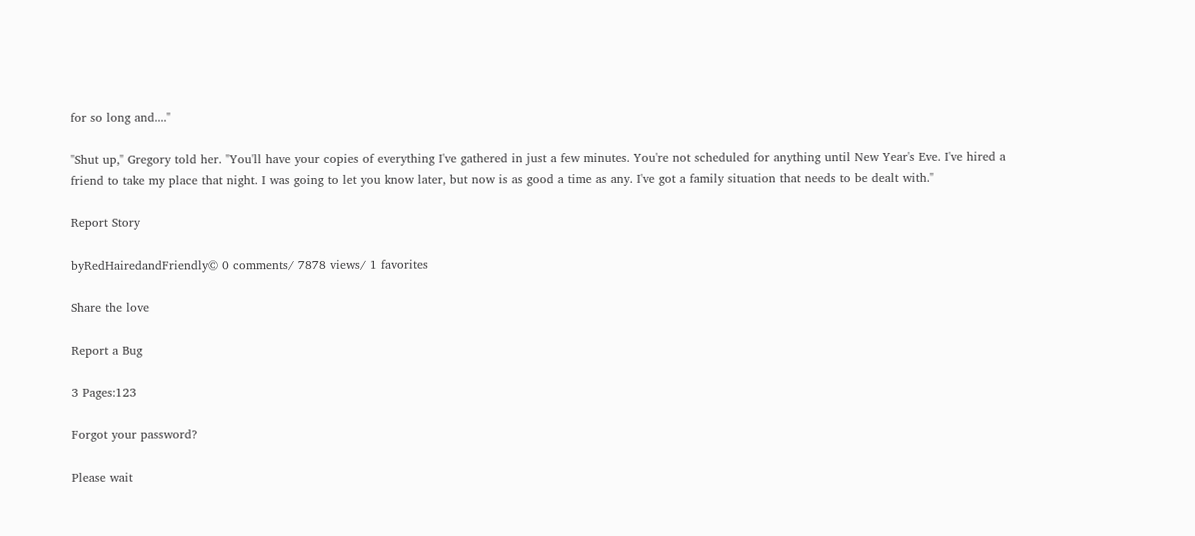for so long and...."

"Shut up," Gregory told her. "You'll have your copies of everything I've gathered in just a few minutes. You're not scheduled for anything until New Year's Eve. I've hired a friend to take my place that night. I was going to let you know later, but now is as good a time as any. I've got a family situation that needs to be dealt with."

Report Story

byRedHairedandFriendly© 0 comments/ 7878 views/ 1 favorites

Share the love

Report a Bug

3 Pages:123

Forgot your password?

Please wait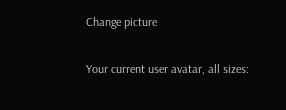Change picture

Your current user avatar, all sizes: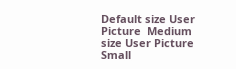Default size User Picture  Medium size User Picture  Small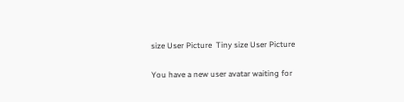size User Picture  Tiny size User Picture

You have a new user avatar waiting for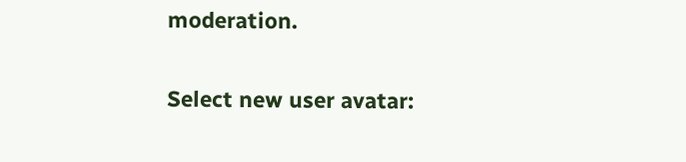moderation.

Select new user avatar: